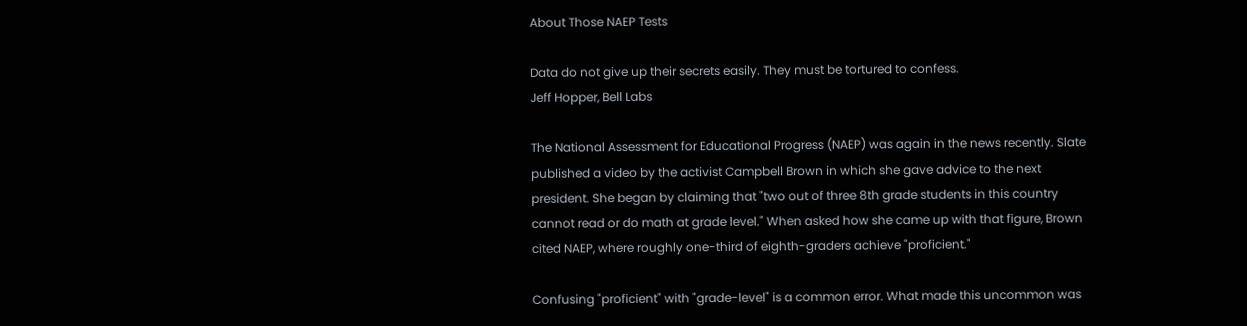About Those NAEP Tests

Data do not give up their secrets easily. They must be tortured to confess.
Jeff Hopper, Bell Labs

The National Assessment for Educational Progress (NAEP) was again in the news recently. Slate published a video by the activist Campbell Brown in which she gave advice to the next president. She began by claiming that "two out of three 8th grade students in this country cannot read or do math at grade level." When asked how she came up with that figure, Brown cited NAEP, where roughly one-third of eighth-graders achieve "proficient."

Confusing "proficient" with "grade-level" is a common error. What made this uncommon was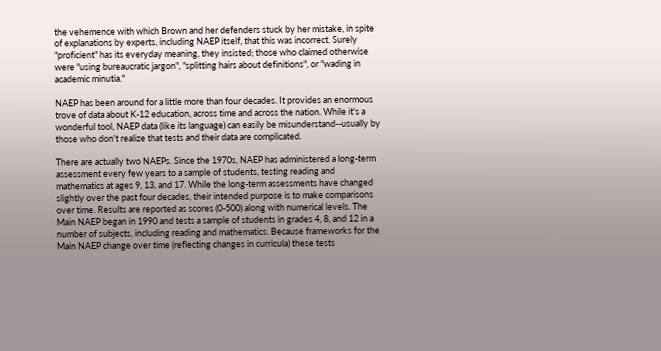the vehemence with which Brown and her defenders stuck by her mistake, in spite of explanations by experts, including NAEP itself, that this was incorrect. Surely "proficient" has its everyday meaning, they insisted; those who claimed otherwise were "using bureaucratic jargon", "splitting hairs about definitions", or "wading in academic minutia."

NAEP has been around for a little more than four decades. It provides an enormous trove of data about K-12 education, across time and across the nation. While it's a wonderful tool, NAEP data (like its language) can easily be misunderstand--usually by those who don't realize that tests and their data are complicated.

There are actually two NAEPs. Since the 1970s, NAEP has administered a long-term assessment every few years to a sample of students, testing reading and mathematics at ages 9, 13, and 17. While the long-term assessments have changed slightly over the past four decades, their intended purpose is to make comparisons over time. Results are reported as scores (0-500) along with numerical levels. The Main NAEP began in 1990 and tests a sample of students in grades 4, 8, and 12 in a number of subjects, including reading and mathematics. Because frameworks for the Main NAEP change over time (reflecting changes in curricula) these tests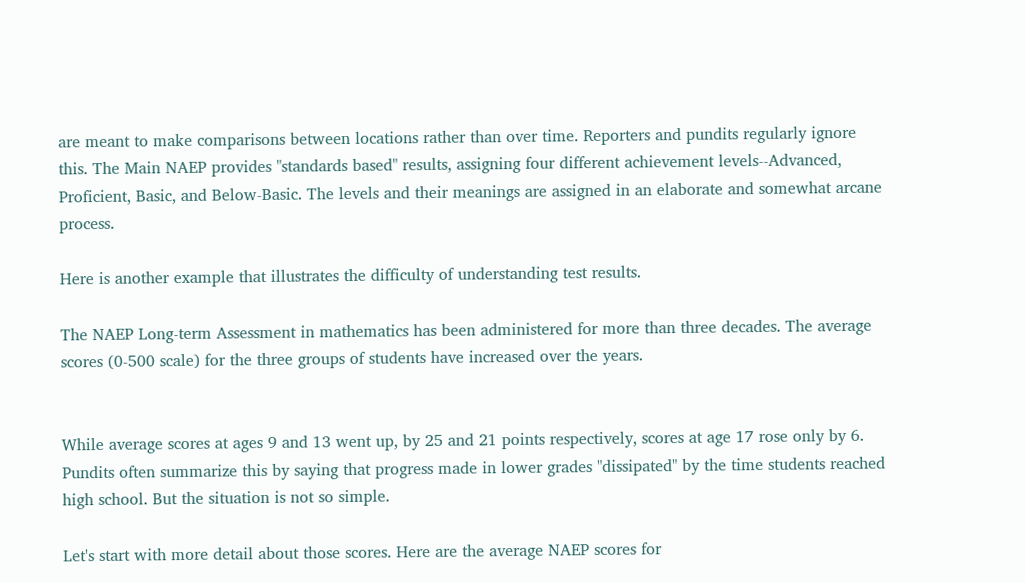are meant to make comparisons between locations rather than over time. Reporters and pundits regularly ignore this. The Main NAEP provides "standards based" results, assigning four different achievement levels--Advanced, Proficient, Basic, and Below-Basic. The levels and their meanings are assigned in an elaborate and somewhat arcane process.

Here is another example that illustrates the difficulty of understanding test results.

The NAEP Long-term Assessment in mathematics has been administered for more than three decades. The average scores (0-500 scale) for the three groups of students have increased over the years.


While average scores at ages 9 and 13 went up, by 25 and 21 points respectively, scores at age 17 rose only by 6. Pundits often summarize this by saying that progress made in lower grades "dissipated" by the time students reached high school. But the situation is not so simple.

Let's start with more detail about those scores. Here are the average NAEP scores for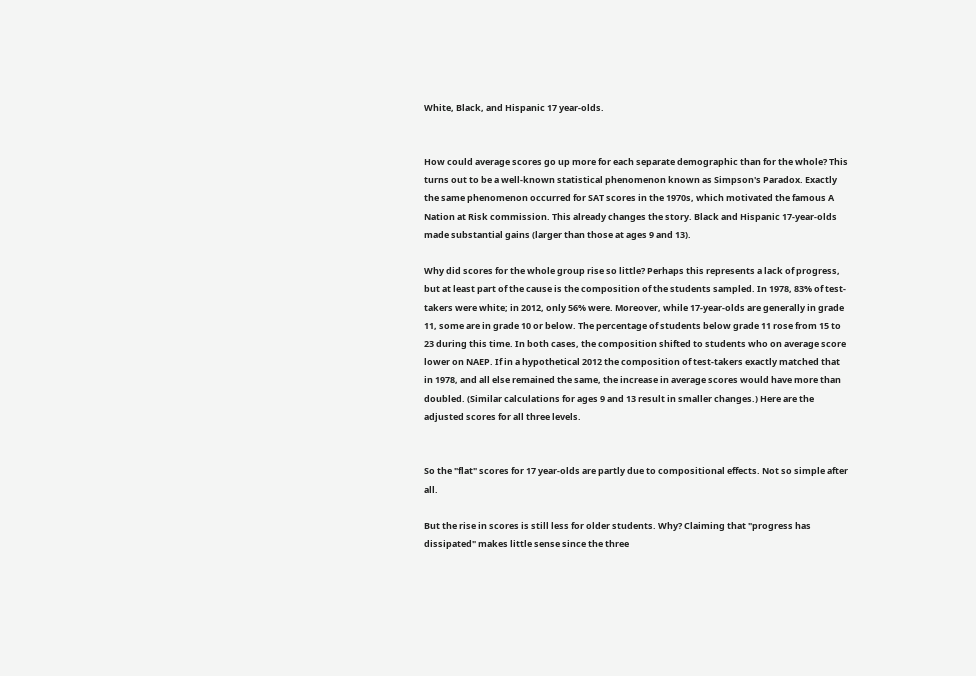White, Black, and Hispanic 17 year-olds.


How could average scores go up more for each separate demographic than for the whole? This turns out to be a well-known statistical phenomenon known as Simpson's Paradox. Exactly the same phenomenon occurred for SAT scores in the 1970s, which motivated the famous A Nation at Risk commission. This already changes the story. Black and Hispanic 17-year-olds made substantial gains (larger than those at ages 9 and 13).

Why did scores for the whole group rise so little? Perhaps this represents a lack of progress, but at least part of the cause is the composition of the students sampled. In 1978, 83% of test-takers were white; in 2012, only 56% were. Moreover, while 17-year-olds are generally in grade 11, some are in grade 10 or below. The percentage of students below grade 11 rose from 15 to 23 during this time. In both cases, the composition shifted to students who on average score lower on NAEP. If in a hypothetical 2012 the composition of test-takers exactly matched that in 1978, and all else remained the same, the increase in average scores would have more than doubled. (Similar calculations for ages 9 and 13 result in smaller changes.) Here are the adjusted scores for all three levels.


So the "flat" scores for 17 year-olds are partly due to compositional effects. Not so simple after all.

But the rise in scores is still less for older students. Why? Claiming that "progress has dissipated" makes little sense since the three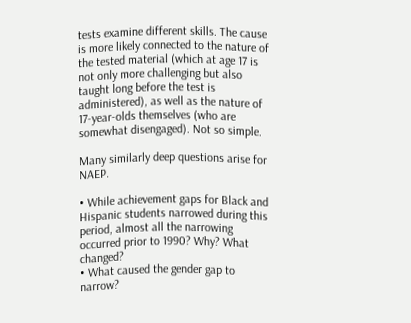tests examine different skills. The cause is more likely connected to the nature of the tested material (which at age 17 is not only more challenging but also taught long before the test is administered), as well as the nature of 17-year-olds themselves (who are somewhat disengaged). Not so simple.

Many similarly deep questions arise for NAEP.

• While achievement gaps for Black and Hispanic students narrowed during this period, almost all the narrowing occurred prior to 1990? Why? What changed?
• What caused the gender gap to narrow?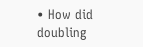• How did doubling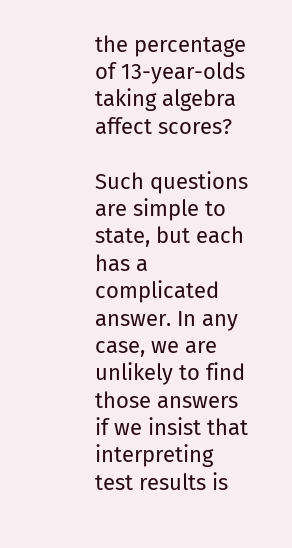the percentage of 13-year-olds taking algebra affect scores?

Such questions are simple to state, but each has a complicated answer. In any case, we are unlikely to find those answers if we insist that interpreting test results is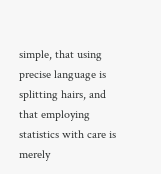simple, that using precise language is splitting hairs, and that employing statistics with care is merely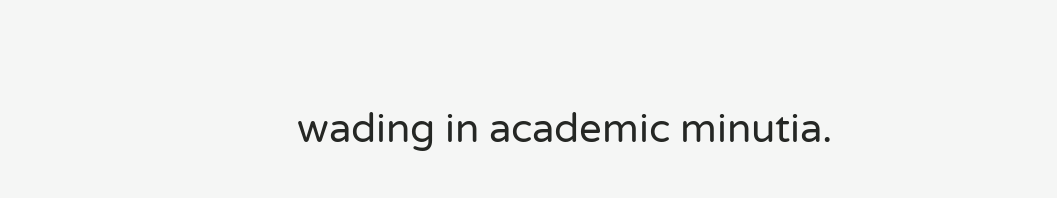wading in academic minutia.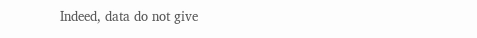Indeed, data do not give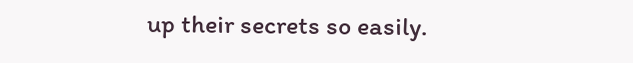up their secrets so easily.